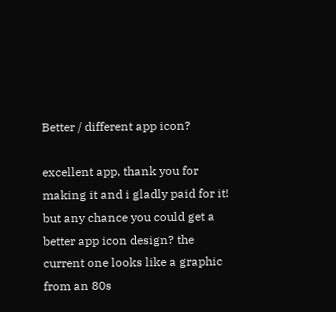Better / different app icon?

excellent app, thank you for making it and i gladly paid for it!
but any chance you could get a better app icon design? the current one looks like a graphic from an 80s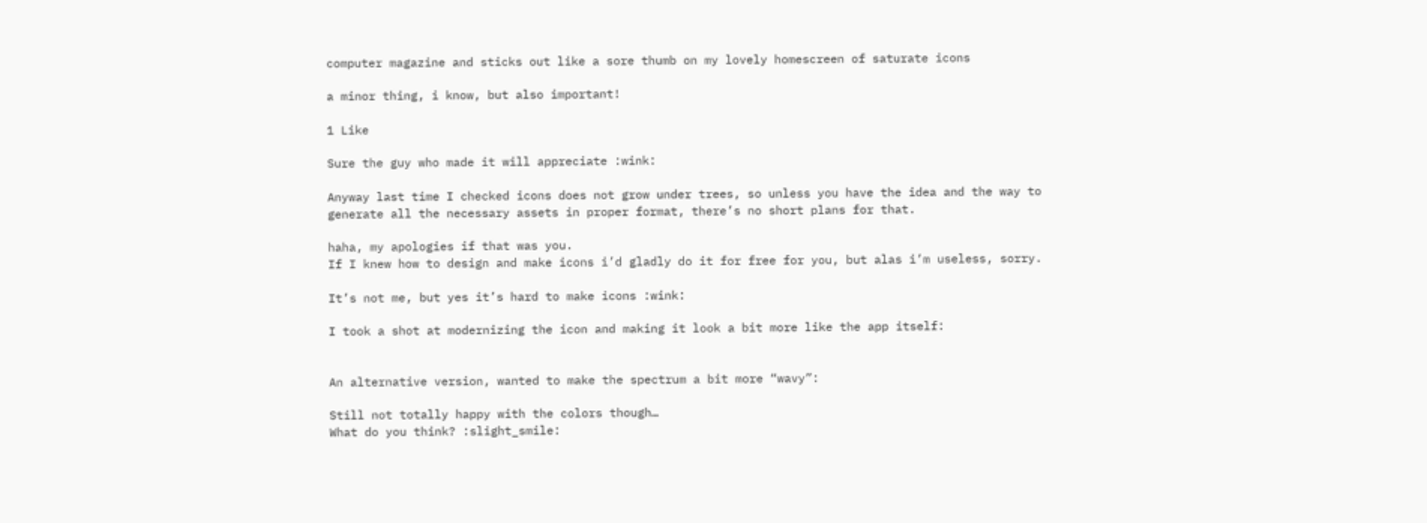computer magazine and sticks out like a sore thumb on my lovely homescreen of saturate icons

a minor thing, i know, but also important!

1 Like

Sure the guy who made it will appreciate :wink:

Anyway last time I checked icons does not grow under trees, so unless you have the idea and the way to generate all the necessary assets in proper format, there’s no short plans for that.

haha, my apologies if that was you.
If I knew how to design and make icons i’d gladly do it for free for you, but alas i’m useless, sorry.

It’s not me, but yes it’s hard to make icons :wink:

I took a shot at modernizing the icon and making it look a bit more like the app itself:


An alternative version, wanted to make the spectrum a bit more “wavy”:

Still not totally happy with the colors though…
What do you think? :slight_smile: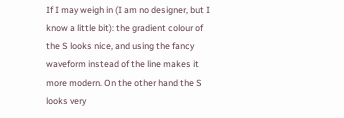If I may weigh in (I am no designer, but I know a little bit): the gradient colour of the S looks nice, and using the fancy waveform instead of the line makes it more modern. On the other hand the S looks very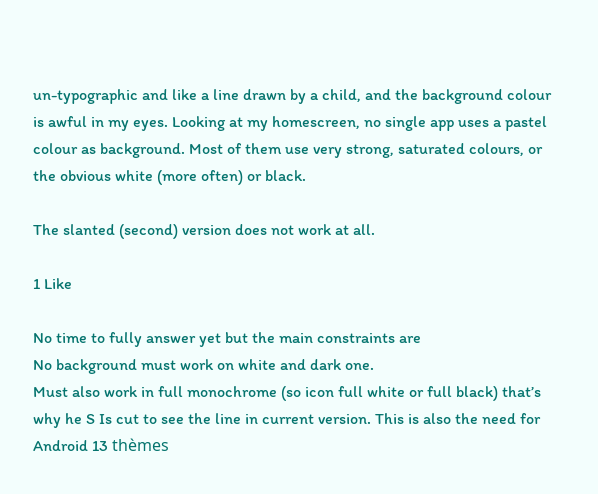un-typographic and like a line drawn by a child, and the background colour is awful in my eyes. Looking at my homescreen, no single app uses a pastel colour as background. Most of them use very strong, saturated colours, or the obvious white (more often) or black.

The slanted (second) version does not work at all.

1 Like

No time to fully answer yet but the main constraints are
No background must work on white and dark one.
Must also work in full monochrome (so icon full white or full black) that’s why he S Is cut to see the line in current version. This is also the need for Android 13 thèmes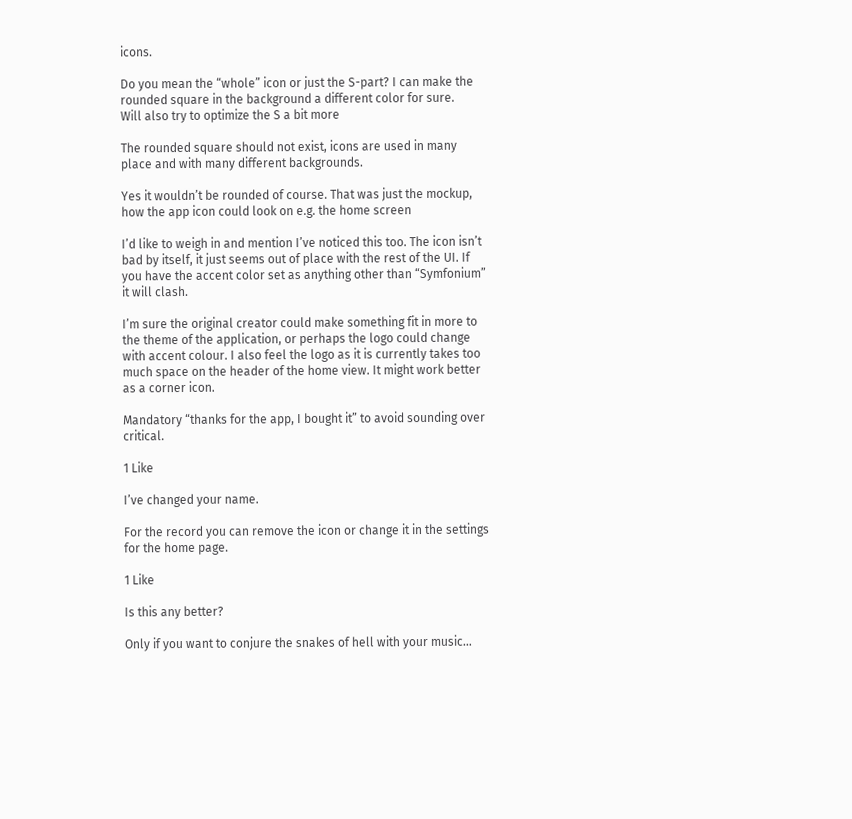icons.

Do you mean the “whole” icon or just the S-part? I can make the rounded square in the background a different color for sure.
Will also try to optimize the S a bit more

The rounded square should not exist, icons are used in many place and with many different backgrounds.

Yes it wouldn’t be rounded of course. That was just the mockup, how the app icon could look on e.g. the home screen

I’d like to weigh in and mention I’ve noticed this too. The icon isn’t bad by itself, it just seems out of place with the rest of the UI. If you have the accent color set as anything other than “Symfonium” it will clash.

I’m sure the original creator could make something fit in more to the theme of the application, or perhaps the logo could change with accent colour. I also feel the logo as it is currently takes too much space on the header of the home view. It might work better as a corner icon.

Mandatory “thanks for the app, I bought it” to avoid sounding over critical.

1 Like

I’ve changed your name.

For the record you can remove the icon or change it in the settings for the home page.

1 Like

Is this any better?

Only if you want to conjure the snakes of hell with your music…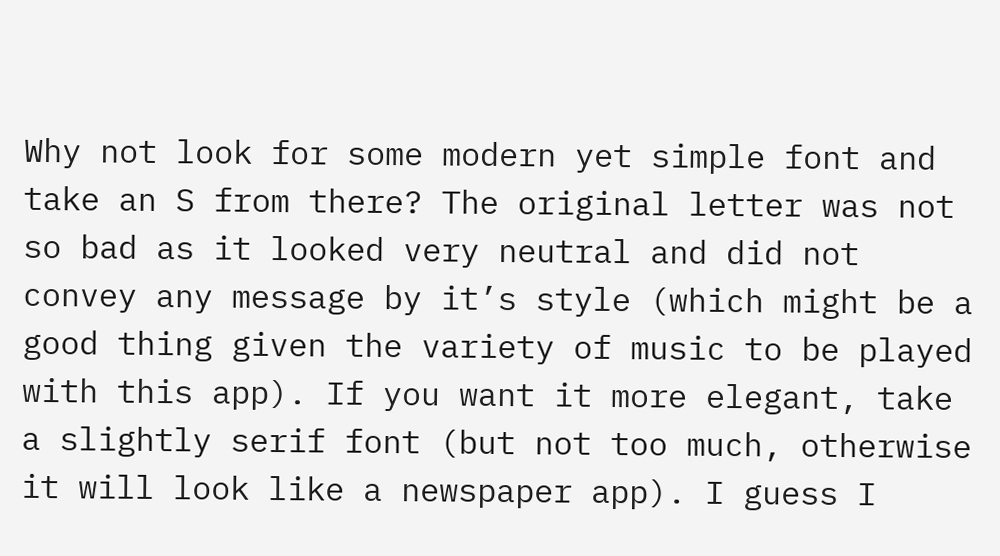Why not look for some modern yet simple font and take an S from there? The original letter was not so bad as it looked very neutral and did not convey any message by it’s style (which might be a good thing given the variety of music to be played with this app). If you want it more elegant, take a slightly serif font (but not too much, otherwise it will look like a newspaper app). I guess I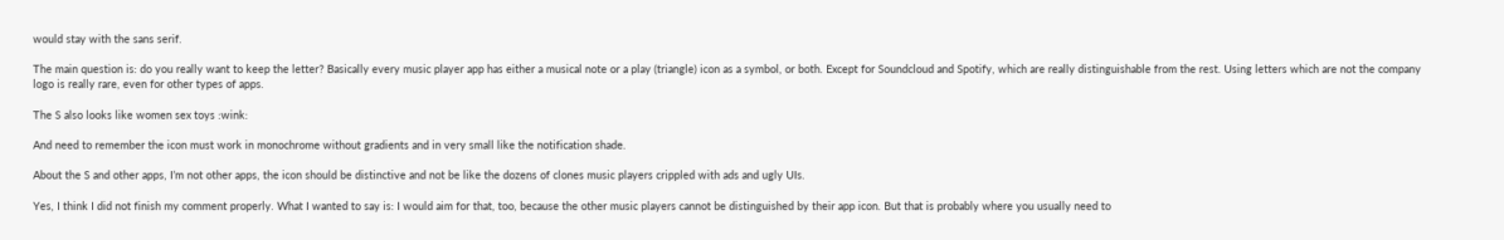would stay with the sans serif.

The main question is: do you really want to keep the letter? Basically every music player app has either a musical note or a play (triangle) icon as a symbol, or both. Except for Soundcloud and Spotify, which are really distinguishable from the rest. Using letters which are not the company logo is really rare, even for other types of apps.

The S also looks like women sex toys :wink:

And need to remember the icon must work in monochrome without gradients and in very small like the notification shade.

About the S and other apps, I’m not other apps, the icon should be distinctive and not be like the dozens of clones music players crippled with ads and ugly UIs.

Yes, I think I did not finish my comment properly. What I wanted to say is: I would aim for that, too, because the other music players cannot be distinguished by their app icon. But that is probably where you usually need to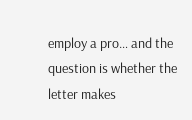employ a pro… and the question is whether the letter makes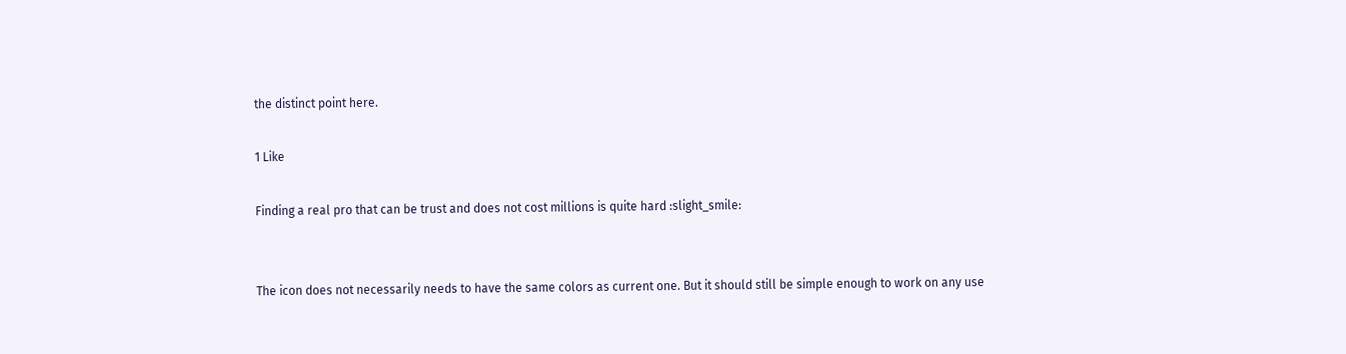the distinct point here.

1 Like

Finding a real pro that can be trust and does not cost millions is quite hard :slight_smile:


The icon does not necessarily needs to have the same colors as current one. But it should still be simple enough to work on any use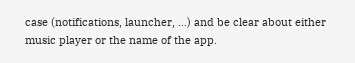case (notifications, launcher, …) and be clear about either music player or the name of the app.